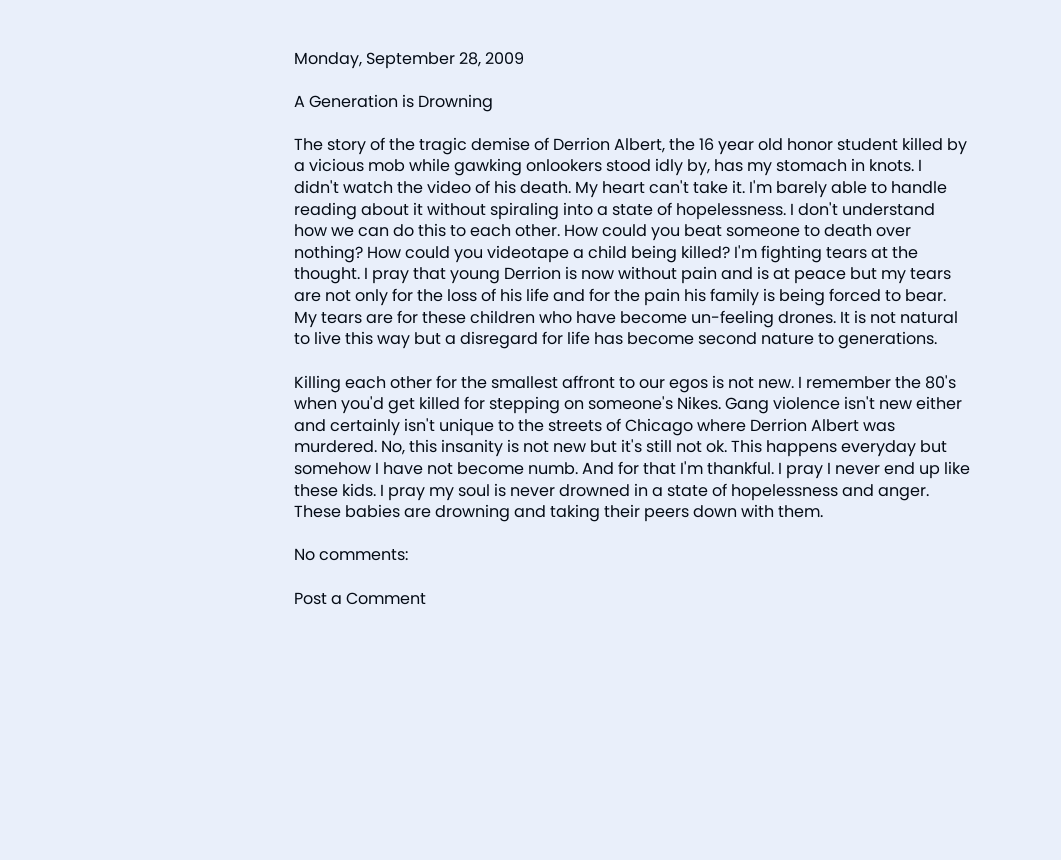Monday, September 28, 2009

A Generation is Drowning

The story of the tragic demise of Derrion Albert, the 16 year old honor student killed by a vicious mob while gawking onlookers stood idly by, has my stomach in knots. I didn't watch the video of his death. My heart can't take it. I'm barely able to handle reading about it without spiraling into a state of hopelessness. I don't understand how we can do this to each other. How could you beat someone to death over nothing? How could you videotape a child being killed? I'm fighting tears at the thought. I pray that young Derrion is now without pain and is at peace but my tears are not only for the loss of his life and for the pain his family is being forced to bear. My tears are for these children who have become un-feeling drones. It is not natural to live this way but a disregard for life has become second nature to generations.

Killing each other for the smallest affront to our egos is not new. I remember the 80's when you'd get killed for stepping on someone's Nikes. Gang violence isn't new either and certainly isn't unique to the streets of Chicago where Derrion Albert was murdered. No, this insanity is not new but it's still not ok. This happens everyday but somehow I have not become numb. And for that I'm thankful. I pray I never end up like these kids. I pray my soul is never drowned in a state of hopelessness and anger. These babies are drowning and taking their peers down with them.

No comments:

Post a Comment